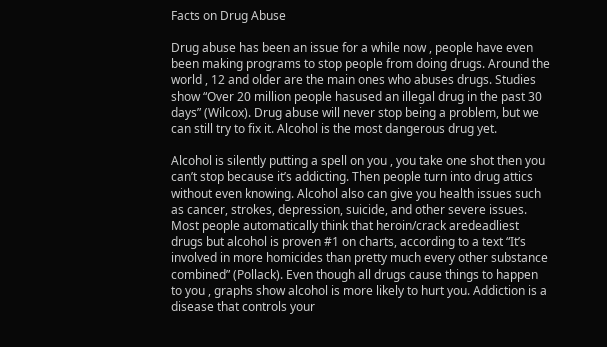Facts on Drug Abuse

Drug abuse has been an issue for a while now , people have even been making programs to stop people from doing drugs. Around the world , 12 and older are the main ones who abuses drugs. Studies show “Over 20 million people hasused an illegal drug in the past 30 days” (Wilcox). Drug abuse will never stop being a problem, but we can still try to fix it. Alcohol is the most dangerous drug yet.

Alcohol is silently putting a spell on you , you take one shot then you can’t stop because it’s addicting. Then people turn into drug attics without even knowing. Alcohol also can give you health issues such as cancer, strokes, depression, suicide, and other severe issues. Most people automatically think that heroin/crack aredeadliest drugs but alcohol is proven #1 on charts, according to a text “It’s involved in more homicides than pretty much every other substance combined” (Pollack). Even though all drugs cause things to happen to you , graphs show alcohol is more likely to hurt you. Addiction is a disease that controls your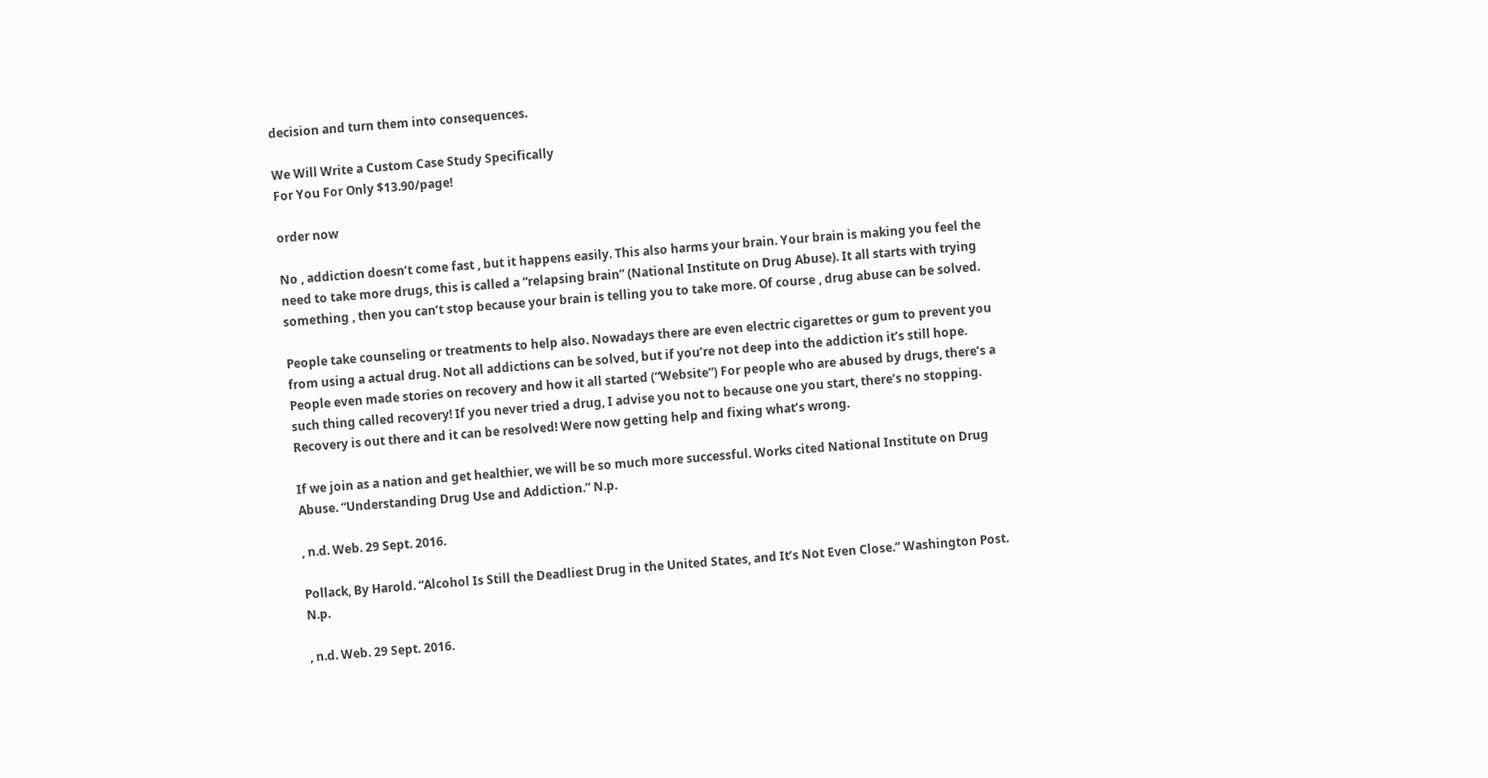decision and turn them into consequences.

We Will Write a Custom Case Study Specifically
For You For Only $13.90/page!

order now

No , addiction doesn’t come fast , but it happens easily. This also harms your brain. Your brain is making you feel the need to take more drugs, this is called a “relapsing brain” (National Institute on Drug Abuse). It all starts with trying something , then you can’t stop because your brain is telling you to take more. Of course , drug abuse can be solved.

People take counseling or treatments to help also. Nowadays there are even electric cigarettes or gum to prevent you from using a actual drug. Not all addictions can be solved, but if you’re not deep into the addiction it’s still hope. People even made stories on recovery and how it all started (“Website”) For people who are abused by drugs, there’s a such thing called recovery! If you never tried a drug, I advise you not to because one you start, there’s no stopping. Recovery is out there and it can be resolved! Were now getting help and fixing what’s wrong.

If we join as a nation and get healthier, we will be so much more successful. Works cited National Institute on Drug Abuse. “Understanding Drug Use and Addiction.” N.p.

, n.d. Web. 29 Sept. 2016.

Pollack, By Harold. “Alcohol Is Still the Deadliest Drug in the United States, and It’s Not Even Close.” Washington Post. N.p.

, n.d. Web. 29 Sept. 2016.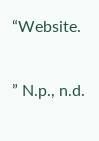“Website.

” N.p., n.d.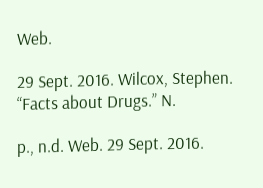Web.

29 Sept. 2016. Wilcox, Stephen. “Facts about Drugs.” N.

p., n.d. Web. 29 Sept. 2016.